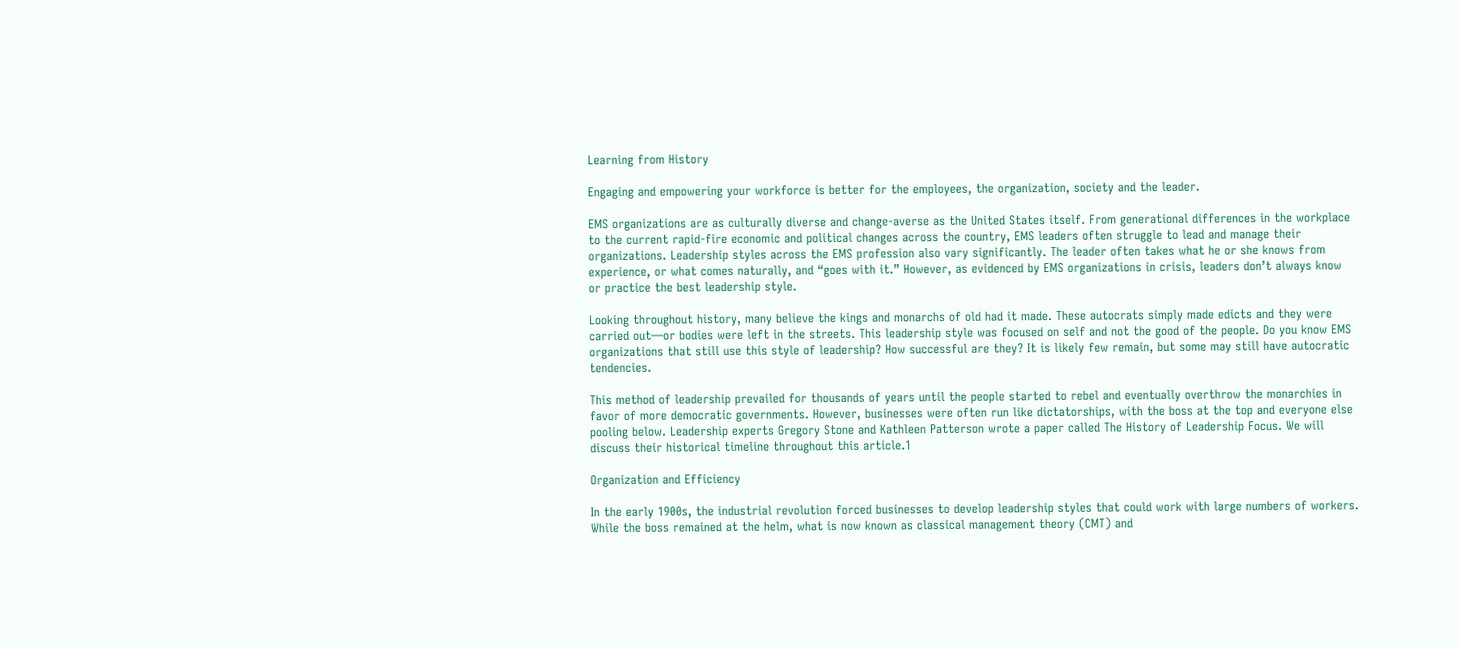Learning from History

Engaging and empowering your workforce is better for the employees, the organization, society and the leader.

EMS organizations are as culturally diverse and change-averse as the United States itself. From generational differences in the workplace to the current rapid-fire economic and political changes across the country, EMS leaders often struggle to lead and manage their organizations. Leadership styles across the EMS profession also vary significantly. The leader often takes what he or she knows from experience, or what comes naturally, and “goes with it.” However, as evidenced by EMS organizations in crisis, leaders don’t always know or practice the best leadership style.

Looking throughout history, many believe the kings and monarchs of old had it made. These autocrats simply made edicts and they were carried out—or bodies were left in the streets. This leadership style was focused on self and not the good of the people. Do you know EMS organizations that still use this style of leadership? How successful are they? It is likely few remain, but some may still have autocratic tendencies.

This method of leadership prevailed for thousands of years until the people started to rebel and eventually overthrow the monarchies in favor of more democratic governments. However, businesses were often run like dictatorships, with the boss at the top and everyone else pooling below. Leadership experts Gregory Stone and Kathleen Patterson wrote a paper called The History of Leadership Focus. We will discuss their historical timeline throughout this article.1

Organization and Efficiency

In the early 1900s, the industrial revolution forced businesses to develop leadership styles that could work with large numbers of workers. While the boss remained at the helm, what is now known as classical management theory (CMT) and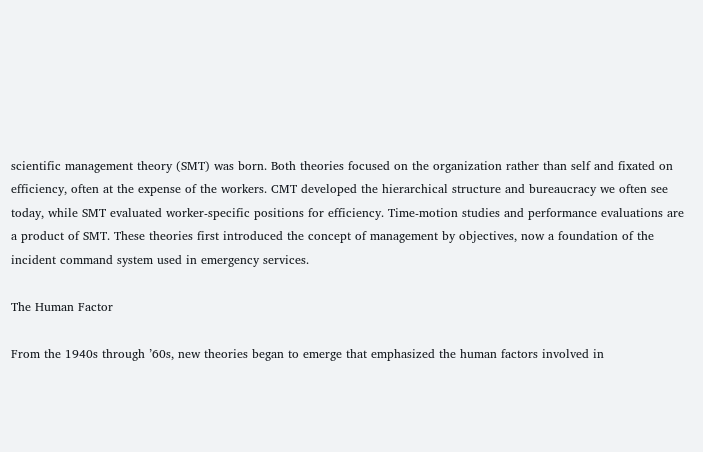scientific management theory (SMT) was born. Both theories focused on the organization rather than self and fixated on efficiency, often at the expense of the workers. CMT developed the hierarchical structure and bureaucracy we often see today, while SMT evaluated worker-specific positions for efficiency. Time-motion studies and performance evaluations are a product of SMT. These theories first introduced the concept of management by objectives, now a foundation of the incident command system used in emergency services.

The Human Factor

From the 1940s through ’60s, new theories began to emerge that emphasized the human factors involved in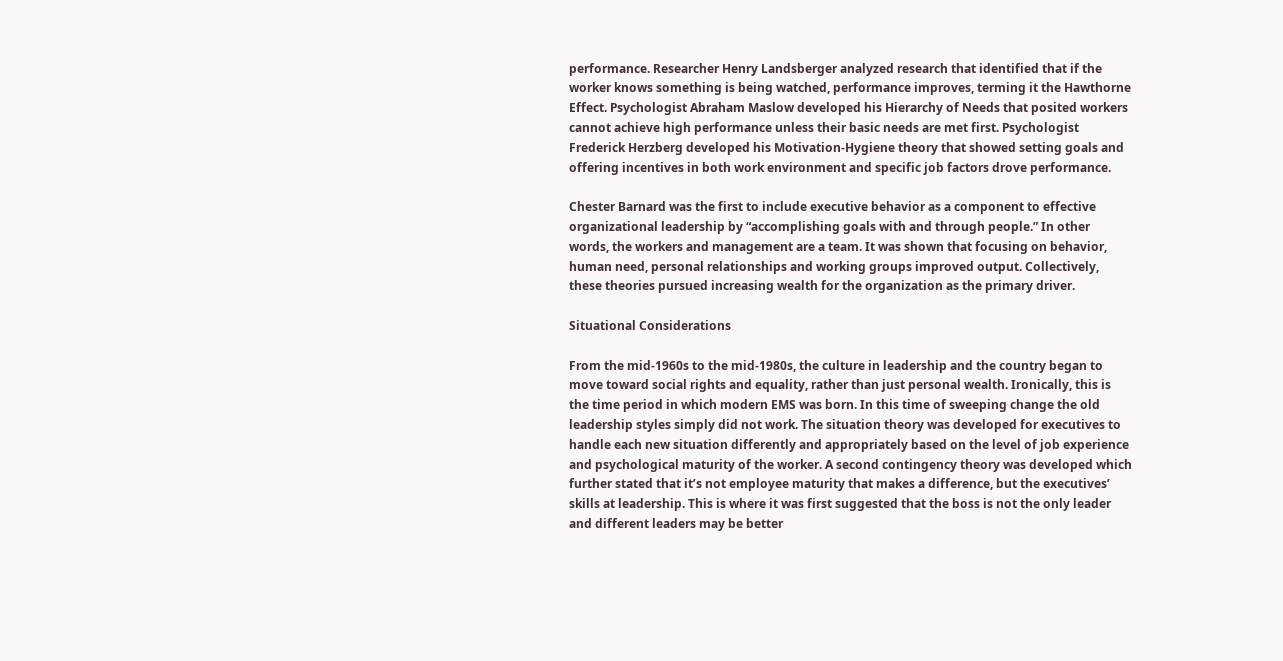performance. Researcher Henry Landsberger analyzed research that identified that if the worker knows something is being watched, performance improves, terming it the Hawthorne Effect. Psychologist Abraham Maslow developed his Hierarchy of Needs that posited workers cannot achieve high performance unless their basic needs are met first. Psychologist Frederick Herzberg developed his Motivation-Hygiene theory that showed setting goals and offering incentives in both work environment and specific job factors drove performance.

Chester Barnard was the first to include executive behavior as a component to effective organizational leadership by “accomplishing goals with and through people.” In other words, the workers and management are a team. It was shown that focusing on behavior, human need, personal relationships and working groups improved output. Collectively, these theories pursued increasing wealth for the organization as the primary driver.

Situational Considerations

From the mid-1960s to the mid-1980s, the culture in leadership and the country began to move toward social rights and equality, rather than just personal wealth. Ironically, this is the time period in which modern EMS was born. In this time of sweeping change the old leadership styles simply did not work. The situation theory was developed for executives to handle each new situation differently and appropriately based on the level of job experience and psychological maturity of the worker. A second contingency theory was developed which further stated that it’s not employee maturity that makes a difference, but the executives’ skills at leadership. This is where it was first suggested that the boss is not the only leader and different leaders may be better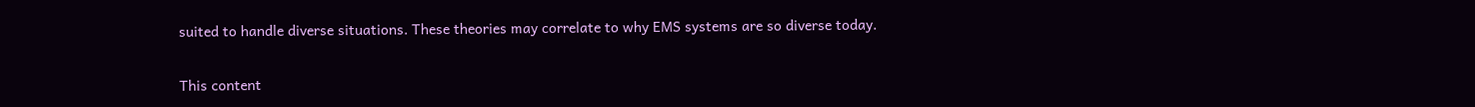suited to handle diverse situations. These theories may correlate to why EMS systems are so diverse today.

This content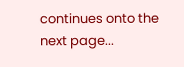continues onto the next page...